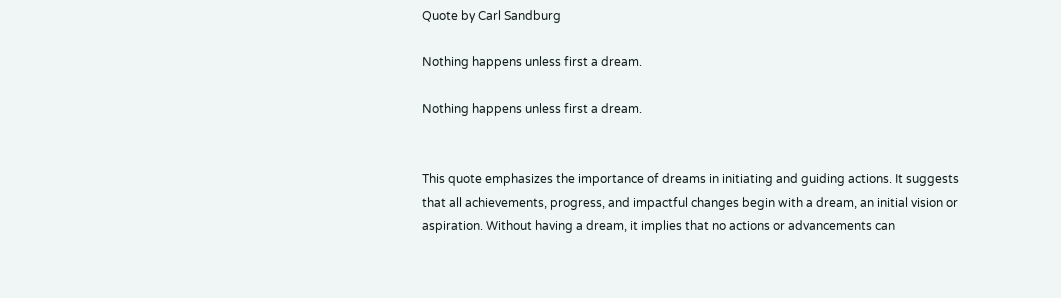Quote by Carl Sandburg

Nothing happens unless first a dream.

Nothing happens unless first a dream.


This quote emphasizes the importance of dreams in initiating and guiding actions. It suggests that all achievements, progress, and impactful changes begin with a dream, an initial vision or aspiration. Without having a dream, it implies that no actions or advancements can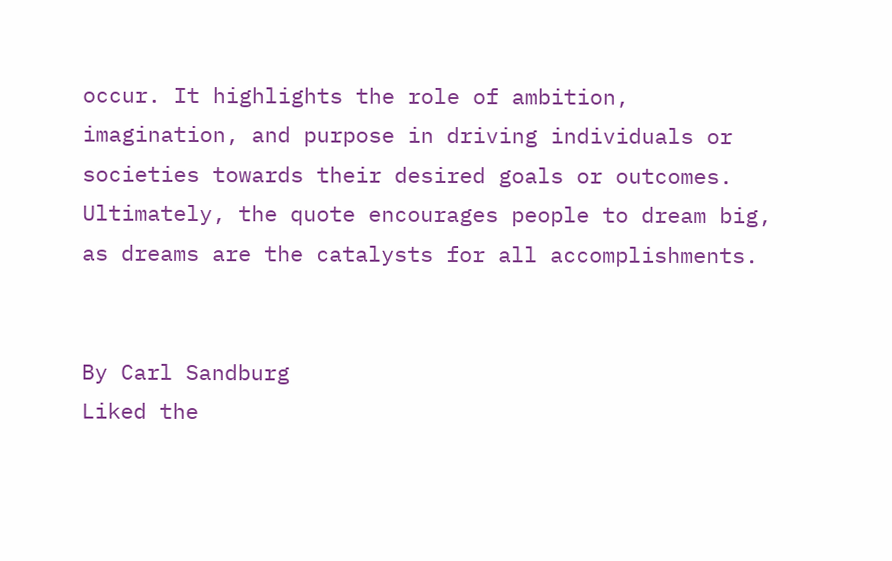occur. It highlights the role of ambition, imagination, and purpose in driving individuals or societies towards their desired goals or outcomes. Ultimately, the quote encourages people to dream big, as dreams are the catalysts for all accomplishments.


By Carl Sandburg
Liked the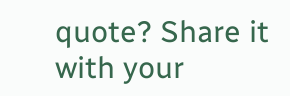quote? Share it with your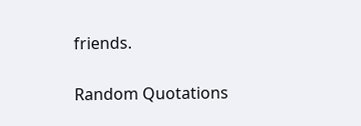friends.

Random Quotations